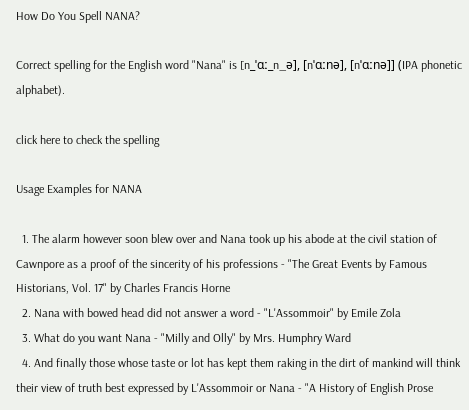How Do You Spell NANA?

Correct spelling for the English word "Nana" is [n_ˈɑː_n_ə], [nˈɑːnə], [nˈɑːnə]] (IPA phonetic alphabet).

click here to check the spelling

Usage Examples for NANA

  1. The alarm however soon blew over and Nana took up his abode at the civil station of Cawnpore as a proof of the sincerity of his professions - "The Great Events by Famous Historians, Vol. 17" by Charles Francis Horne
  2. Nana with bowed head did not answer a word - "L'Assommoir" by Emile Zola
  3. What do you want Nana - "Milly and Olly" by Mrs. Humphry Ward
  4. And finally those whose taste or lot has kept them raking in the dirt of mankind will think their view of truth best expressed by L'Assommoir or Nana - "A History of English Prose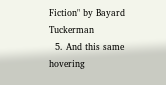Fiction" by Bayard Tuckerman
  5. And this same hovering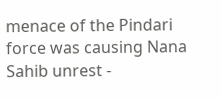menace of the Pindari force was causing Nana Sahib unrest -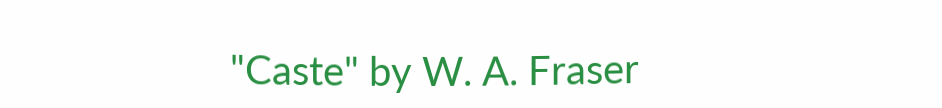"Caste" by W. A. Fraser